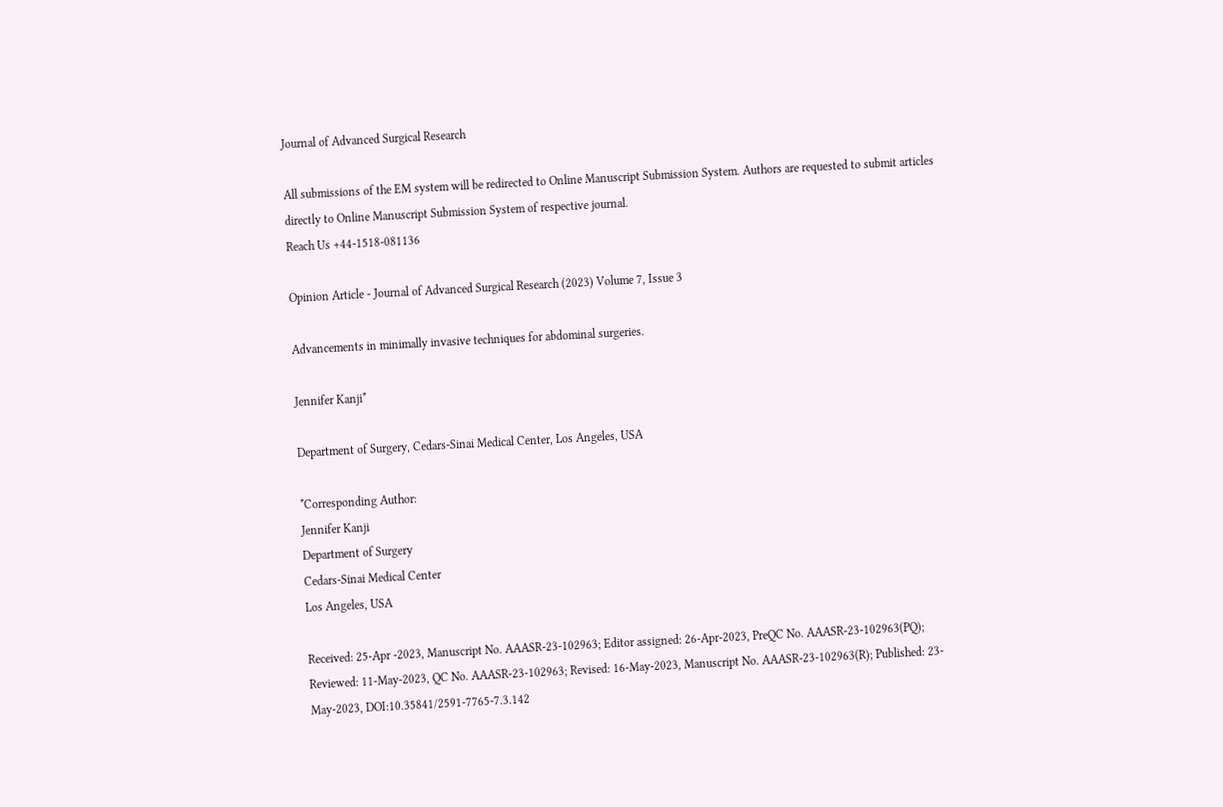Journal of Advanced Surgical Research

All submissions of the EM system will be redirected to Online Manuscript Submission System. Authors are requested to submit articles directly to Online Manuscript Submission System of respective journal.
Reach Us +44-1518-081136

Opinion Article - Journal of Advanced Surgical Research (2023) Volume 7, Issue 3

Advancements in minimally invasive techniques for abdominal surgeries.

Jennifer Kanji*

Department of Surgery, Cedars-Sinai Medical Center, Los Angeles, USA

*Corresponding Author:
Jennifer Kanji
Department of Surgery
Cedars-Sinai Medical Center
Los Angeles, USA

Received: 25-Apr -2023, Manuscript No. AAASR-23-102963; Editor assigned: 26-Apr-2023, PreQC No. AAASR-23-102963(PQ); Reviewed: 11-May-2023, QC No. AAASR-23-102963; Revised: 16-May-2023, Manuscript No. AAASR-23-102963(R); Published: 23-May-2023, DOI:10.35841/2591-7765-7.3.142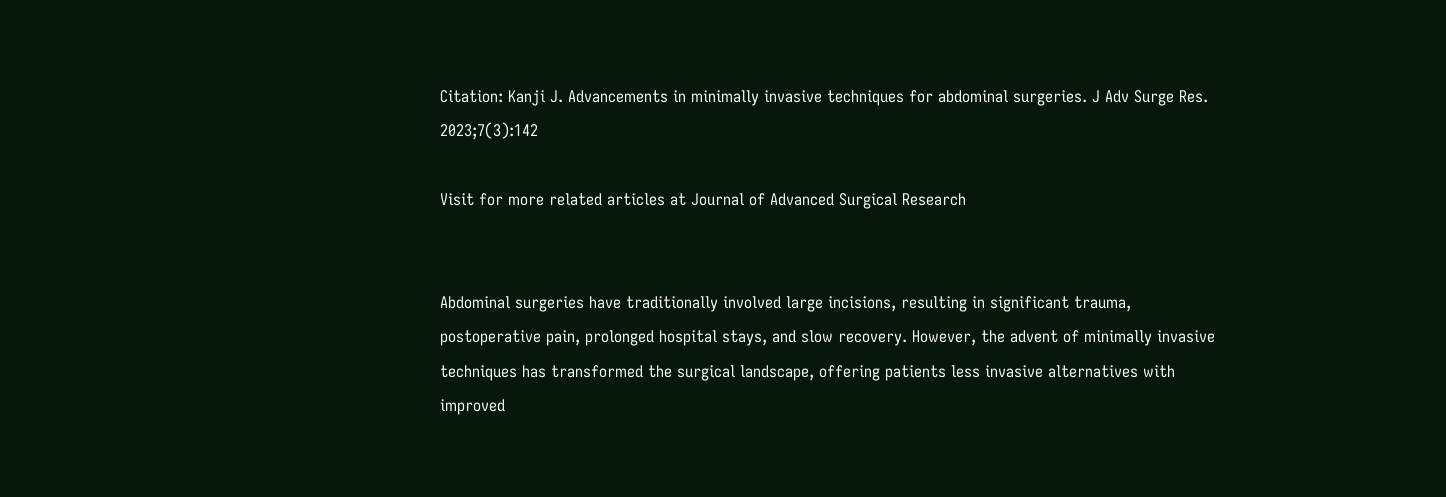Citation: Kanji J. Advancements in minimally invasive techniques for abdominal surgeries. J Adv Surge Res. 2023;7(3):142

Visit for more related articles at Journal of Advanced Surgical Research


Abdominal surgeries have traditionally involved large incisions, resulting in significant trauma, postoperative pain, prolonged hospital stays, and slow recovery. However, the advent of minimally invasive techniques has transformed the surgical landscape, offering patients less invasive alternatives with improved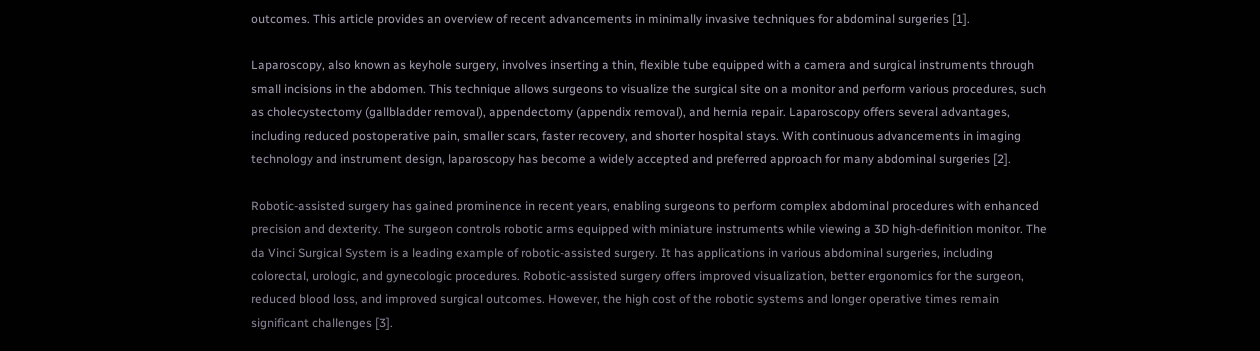outcomes. This article provides an overview of recent advancements in minimally invasive techniques for abdominal surgeries [1].

Laparoscopy, also known as keyhole surgery, involves inserting a thin, flexible tube equipped with a camera and surgical instruments through small incisions in the abdomen. This technique allows surgeons to visualize the surgical site on a monitor and perform various procedures, such as cholecystectomy (gallbladder removal), appendectomy (appendix removal), and hernia repair. Laparoscopy offers several advantages, including reduced postoperative pain, smaller scars, faster recovery, and shorter hospital stays. With continuous advancements in imaging technology and instrument design, laparoscopy has become a widely accepted and preferred approach for many abdominal surgeries [2].

Robotic-assisted surgery has gained prominence in recent years, enabling surgeons to perform complex abdominal procedures with enhanced precision and dexterity. The surgeon controls robotic arms equipped with miniature instruments while viewing a 3D high-definition monitor. The da Vinci Surgical System is a leading example of robotic-assisted surgery. It has applications in various abdominal surgeries, including colorectal, urologic, and gynecologic procedures. Robotic-assisted surgery offers improved visualization, better ergonomics for the surgeon, reduced blood loss, and improved surgical outcomes. However, the high cost of the robotic systems and longer operative times remain significant challenges [3].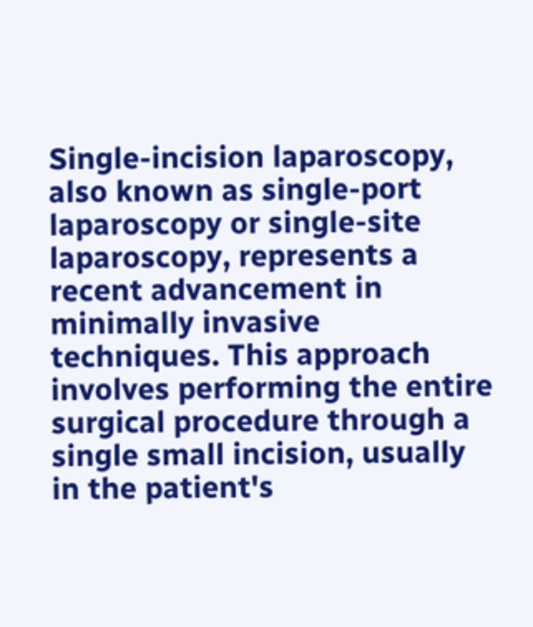Single-incision laparoscopy, also known as single-port laparoscopy or single-site laparoscopy, represents a recent advancement in minimally invasive techniques. This approach involves performing the entire surgical procedure through a single small incision, usually in the patient's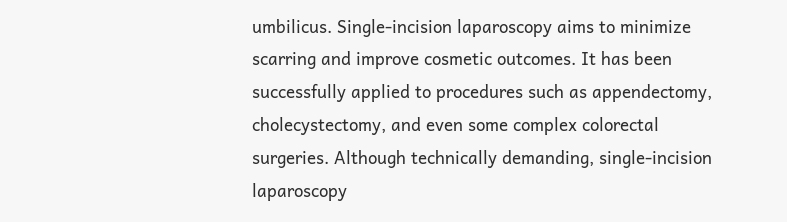umbilicus. Single-incision laparoscopy aims to minimize scarring and improve cosmetic outcomes. It has been successfully applied to procedures such as appendectomy, cholecystectomy, and even some complex colorectal surgeries. Although technically demanding, single-incision laparoscopy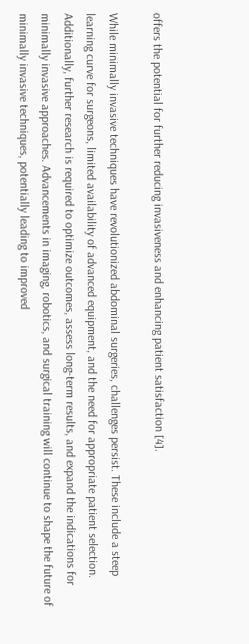offers the potential for further reducing invasiveness and enhancing patient satisfaction [4].

While minimally invasive techniques have revolutionized abdominal surgeries, challenges persist. These include a steep learning curve for surgeons, limited availability of advanced equipment, and the need for appropriate patient selection. Additionally, further research is required to optimize outcomes, assess long-term results, and expand the indications for minimally invasive approaches. Advancements in imaging, robotics, and surgical training will continue to shape the future of minimally invasive techniques, potentially leading to improved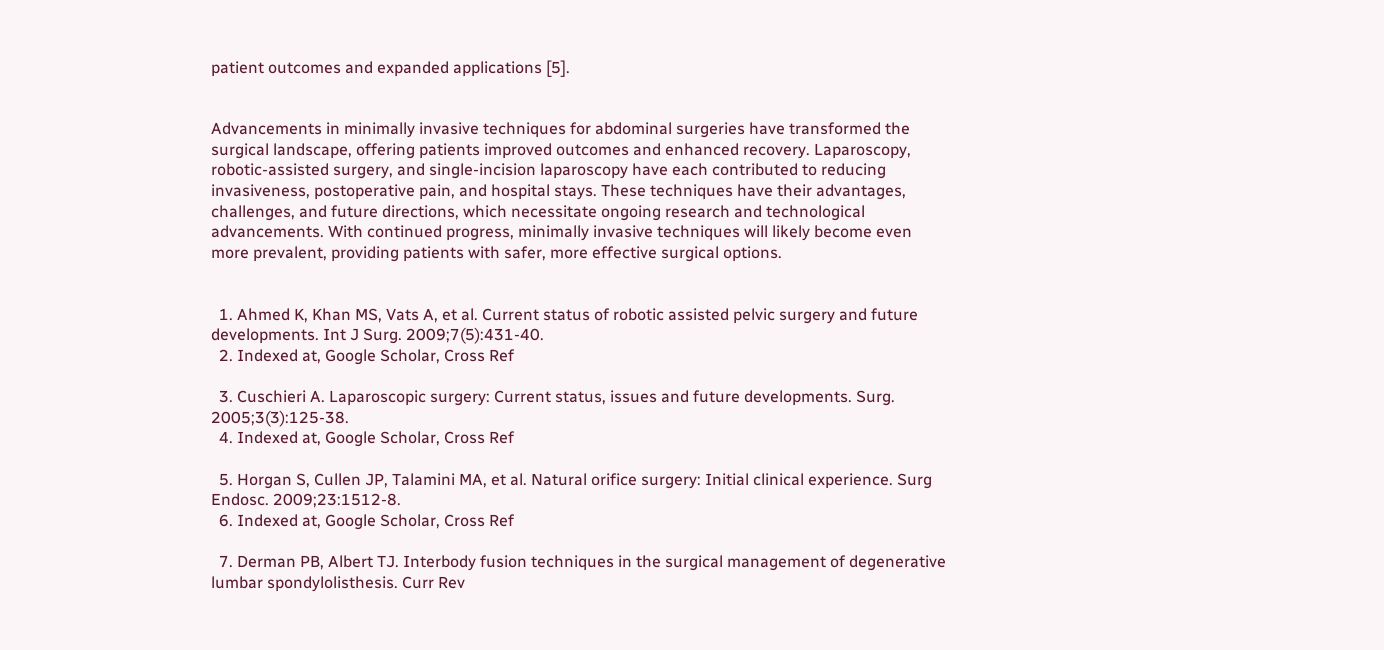patient outcomes and expanded applications [5].


Advancements in minimally invasive techniques for abdominal surgeries have transformed the surgical landscape, offering patients improved outcomes and enhanced recovery. Laparoscopy, robotic-assisted surgery, and single-incision laparoscopy have each contributed to reducing invasiveness, postoperative pain, and hospital stays. These techniques have their advantages, challenges, and future directions, which necessitate ongoing research and technological advancements. With continued progress, minimally invasive techniques will likely become even more prevalent, providing patients with safer, more effective surgical options.


  1. Ahmed K, Khan MS, Vats A, et al. Current status of robotic assisted pelvic surgery and future developments. Int J Surg. 2009;7(5):431-40.
  2. Indexed at, Google Scholar, Cross Ref

  3. Cuschieri A. Laparoscopic surgery: Current status, issues and future developments. Surg. 2005;3(3):125-38.
  4. Indexed at, Google Scholar, Cross Ref

  5. Horgan S, Cullen JP, Talamini MA, et al. Natural orifice surgery: Initial clinical experience. Surg Endosc. 2009;23:1512-8.
  6. Indexed at, Google Scholar, Cross Ref

  7. Derman PB, Albert TJ. Interbody fusion techniques in the surgical management of degenerative lumbar spondylolisthesis. Curr Rev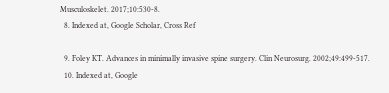Musculoskelet. 2017;10:530-8.
  8. Indexed at, Google Scholar, Cross Ref

  9. Foley KT. Advances in minimally invasive spine surgery. Clin Neurosurg. 2002;49:499-517.
  10. Indexed at, Google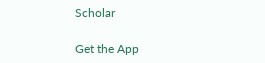Scholar

Get the App